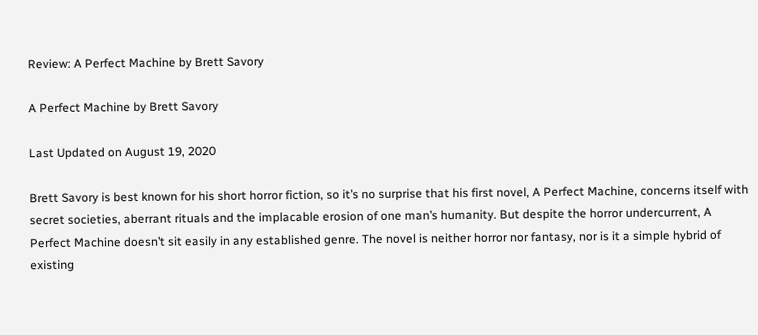Review: A Perfect Machine by Brett Savory

A Perfect Machine by Brett Savory

Last Updated on August 19, 2020

Brett Savory is best known for his short horror fiction, so it’s no surprise that his first novel, A Perfect Machine, concerns itself with secret societies, aberrant rituals and the implacable erosion of one man’s humanity. But despite the horror undercurrent, A Perfect Machine doesn’t sit easily in any established genre. The novel is neither horror nor fantasy, nor is it a simple hybrid of existing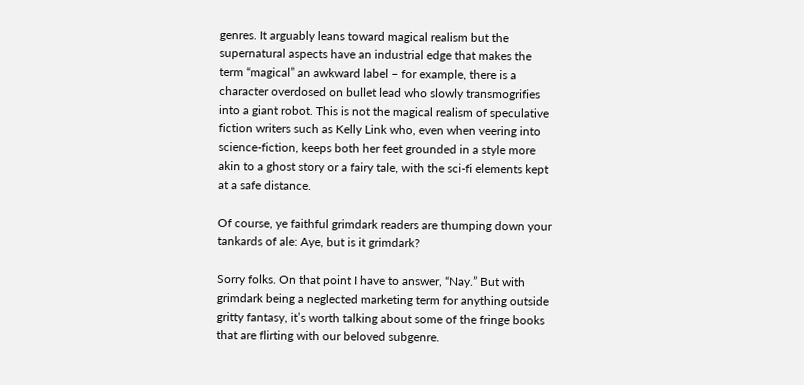genres. It arguably leans toward magical realism but the supernatural aspects have an industrial edge that makes the term “magical” an awkward label – for example, there is a character overdosed on bullet lead who slowly transmogrifies into a giant robot. This is not the magical realism of speculative fiction writers such as Kelly Link who, even when veering into science-fiction, keeps both her feet grounded in a style more akin to a ghost story or a fairy tale, with the sci-fi elements kept at a safe distance.

Of course, ye faithful grimdark readers are thumping down your tankards of ale: Aye, but is it grimdark?

Sorry folks. On that point I have to answer, “Nay.” But with grimdark being a neglected marketing term for anything outside gritty fantasy, it’s worth talking about some of the fringe books that are flirting with our beloved subgenre.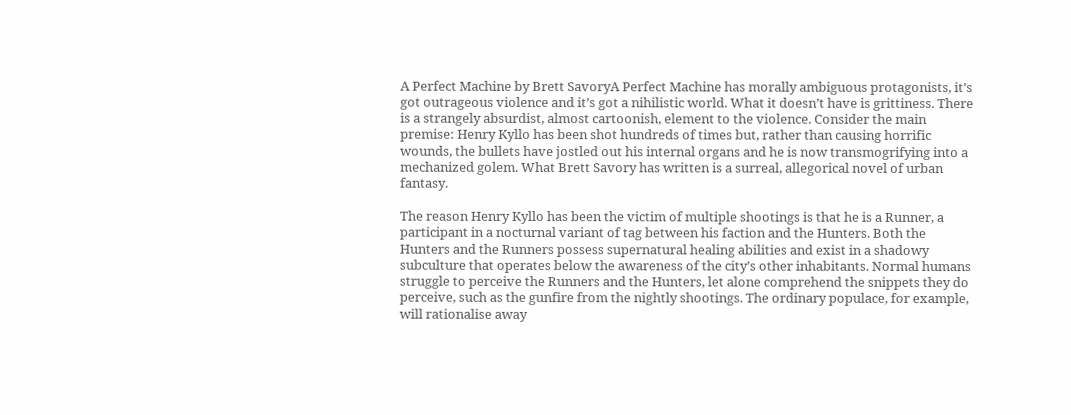A Perfect Machine by Brett SavoryA Perfect Machine has morally ambiguous protagonists, it’s got outrageous violence and it’s got a nihilistic world. What it doesn’t have is grittiness. There is a strangely absurdist, almost cartoonish, element to the violence. Consider the main premise: Henry Kyllo has been shot hundreds of times but, rather than causing horrific wounds, the bullets have jostled out his internal organs and he is now transmogrifying into a mechanized golem. What Brett Savory has written is a surreal, allegorical novel of urban fantasy.

The reason Henry Kyllo has been the victim of multiple shootings is that he is a Runner, a participant in a nocturnal variant of tag between his faction and the Hunters. Both the Hunters and the Runners possess supernatural healing abilities and exist in a shadowy subculture that operates below the awareness of the city’s other inhabitants. Normal humans struggle to perceive the Runners and the Hunters, let alone comprehend the snippets they do perceive, such as the gunfire from the nightly shootings. The ordinary populace, for example, will rationalise away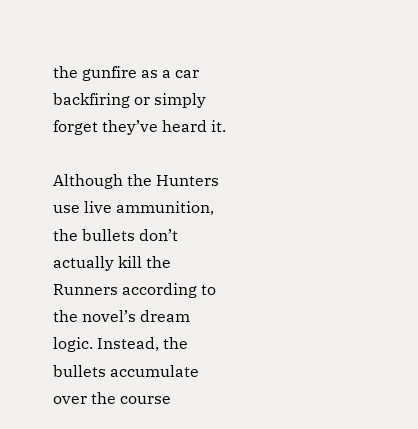the gunfire as a car backfiring or simply forget they’ve heard it.

Although the Hunters use live ammunition, the bullets don’t actually kill the Runners according to the novel’s dream logic. Instead, the bullets accumulate over the course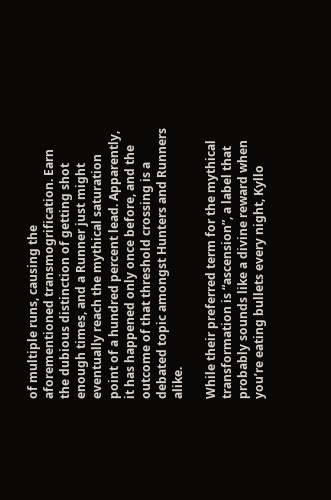of multiple runs, causing the aforementioned transmogrification. Earn the dubious distinction of getting shot enough times, and a Runner just might eventually reach the mythical saturation point of a hundred percent lead. Apparently, it has happened only once before, and the outcome of that threshold crossing is a debated topic amongst Hunters and Runners alike.

While their preferred term for the mythical transformation is “ascension”, a label that probably sounds like a divine reward when you’re eating bullets every night, Kyllo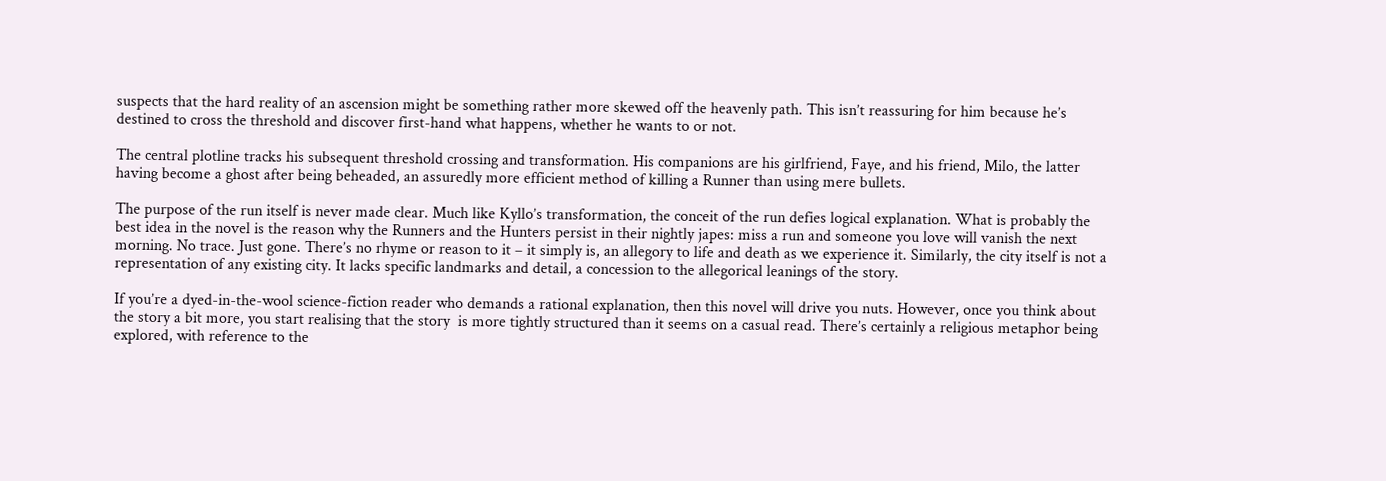suspects that the hard reality of an ascension might be something rather more skewed off the heavenly path. This isn’t reassuring for him because he’s destined to cross the threshold and discover first-hand what happens, whether he wants to or not.

The central plotline tracks his subsequent threshold crossing and transformation. His companions are his girlfriend, Faye, and his friend, Milo, the latter having become a ghost after being beheaded, an assuredly more efficient method of killing a Runner than using mere bullets.

The purpose of the run itself is never made clear. Much like Kyllo’s transformation, the conceit of the run defies logical explanation. What is probably the best idea in the novel is the reason why the Runners and the Hunters persist in their nightly japes: miss a run and someone you love will vanish the next morning. No trace. Just gone. There’s no rhyme or reason to it – it simply is, an allegory to life and death as we experience it. Similarly, the city itself is not a representation of any existing city. It lacks specific landmarks and detail, a concession to the allegorical leanings of the story.

If you’re a dyed-in-the-wool science-fiction reader who demands a rational explanation, then this novel will drive you nuts. However, once you think about the story a bit more, you start realising that the story  is more tightly structured than it seems on a casual read. There’s certainly a religious metaphor being explored, with reference to the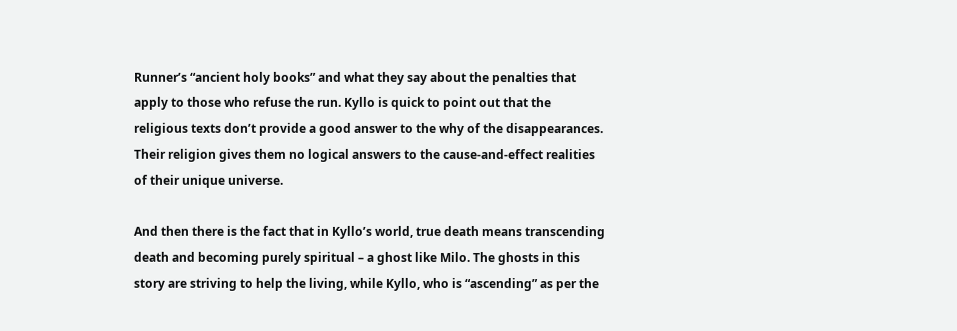Runner’s “ancient holy books” and what they say about the penalties that apply to those who refuse the run. Kyllo is quick to point out that the religious texts don’t provide a good answer to the why of the disappearances. Their religion gives them no logical answers to the cause-and-effect realities of their unique universe.

And then there is the fact that in Kyllo’s world, true death means transcending death and becoming purely spiritual – a ghost like Milo. The ghosts in this story are striving to help the living, while Kyllo, who is “ascending” as per the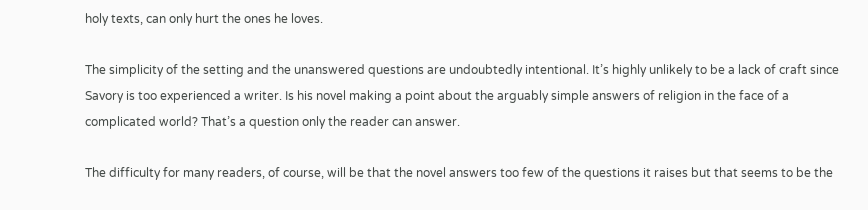holy texts, can only hurt the ones he loves.

The simplicity of the setting and the unanswered questions are undoubtedly intentional. It’s highly unlikely to be a lack of craft since Savory is too experienced a writer. Is his novel making a point about the arguably simple answers of religion in the face of a complicated world? That’s a question only the reader can answer.

The difficulty for many readers, of course, will be that the novel answers too few of the questions it raises but that seems to be the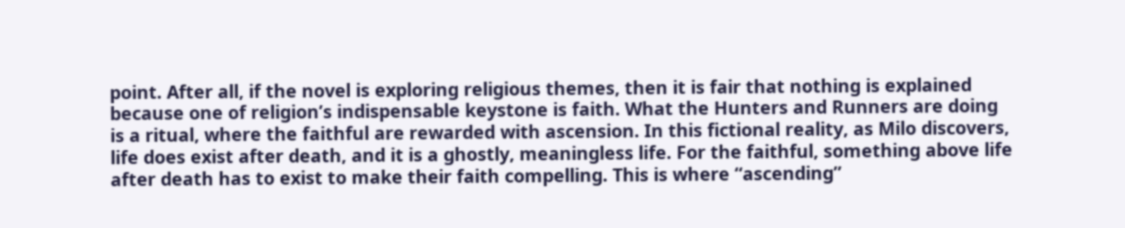point. After all, if the novel is exploring religious themes, then it is fair that nothing is explained because one of religion’s indispensable keystone is faith. What the Hunters and Runners are doing is a ritual, where the faithful are rewarded with ascension. In this fictional reality, as Milo discovers, life does exist after death, and it is a ghostly, meaningless life. For the faithful, something above life after death has to exist to make their faith compelling. This is where “ascending”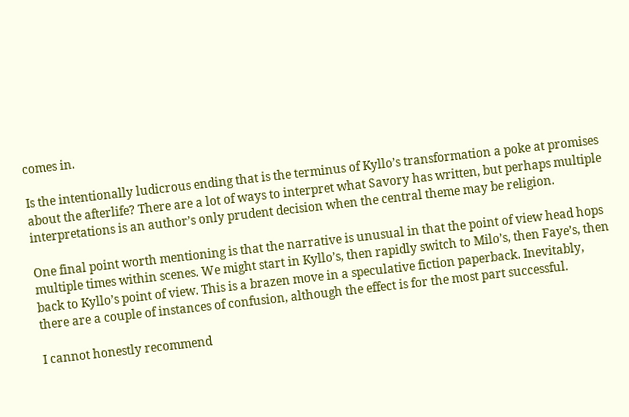comes in.

Is the intentionally ludicrous ending that is the terminus of Kyllo’s transformation a poke at promises about the afterlife? There are a lot of ways to interpret what Savory has written, but perhaps multiple interpretations is an author’s only prudent decision when the central theme may be religion.

One final point worth mentioning is that the narrative is unusual in that the point of view head hops multiple times within scenes. We might start in Kyllo’s, then rapidly switch to Milo’s, then Faye’s, then back to Kyllo’s point of view. This is a brazen move in a speculative fiction paperback. Inevitably, there are a couple of instances of confusion, although the effect is for the most part successful.

I cannot honestly recommend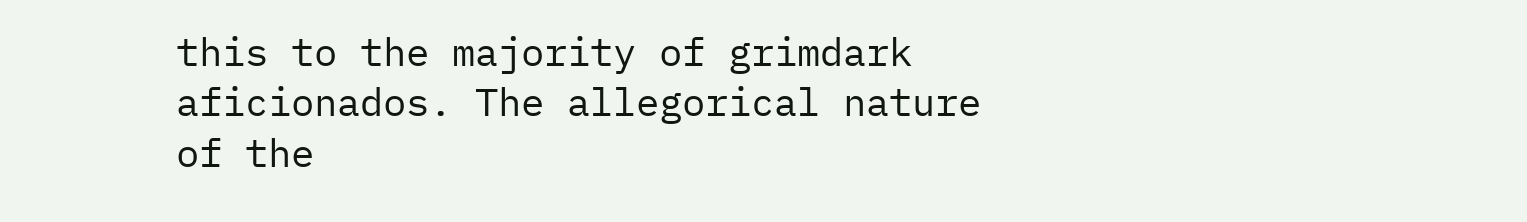this to the majority of grimdark aficionados. The allegorical nature of the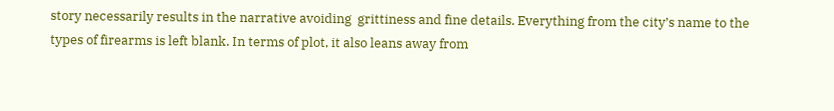story necessarily results in the narrative avoiding  grittiness and fine details. Everything from the city’s name to the types of firearms is left blank. In terms of plot, it also leans away from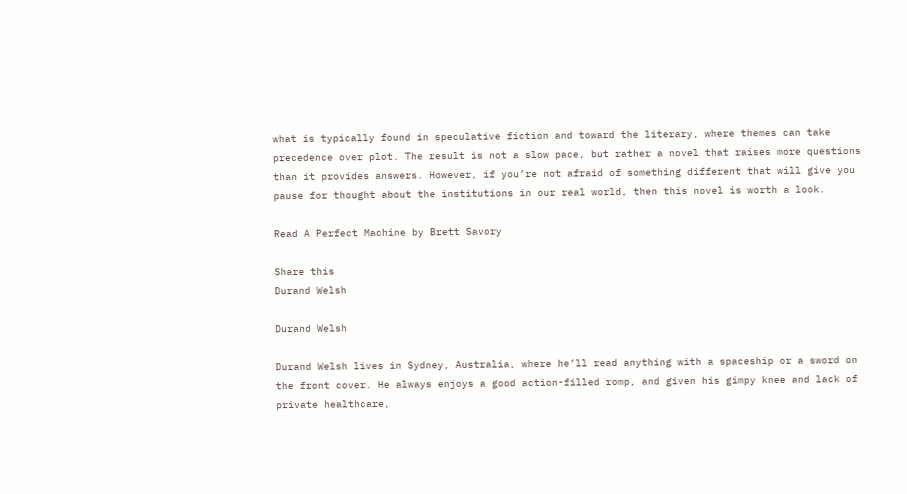what is typically found in speculative fiction and toward the literary, where themes can take precedence over plot. The result is not a slow pace, but rather a novel that raises more questions than it provides answers. However, if you’re not afraid of something different that will give you pause for thought about the institutions in our real world, then this novel is worth a look.

Read A Perfect Machine by Brett Savory

Share this
Durand Welsh

Durand Welsh

Durand Welsh lives in Sydney, Australia, where he’ll read anything with a spaceship or a sword on the front cover. He always enjoys a good action-filled romp, and given his gimpy knee and lack of private healthcare,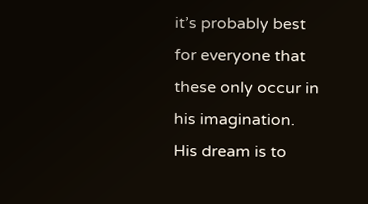it’s probably best for everyone that these only occur in his imagination. His dream is to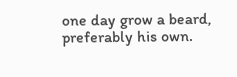one day grow a beard, preferably his own.